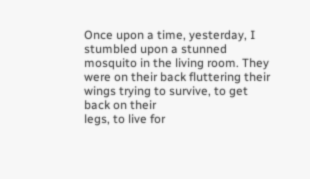Once upon a time, yesterday, I stumbled upon a stunned mosquito in the living room. They were on their back fluttering their wings trying to survive, to get back on their
legs, to live for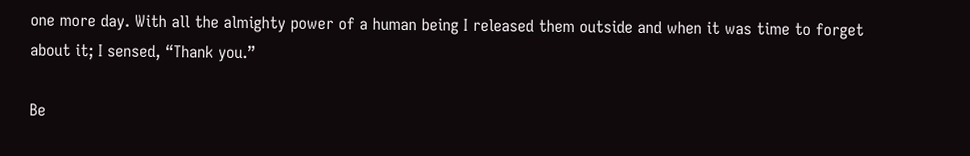one more day. With all the almighty power of a human being I released them outside and when it was time to forget about it; I sensed, “Thank you.”

Be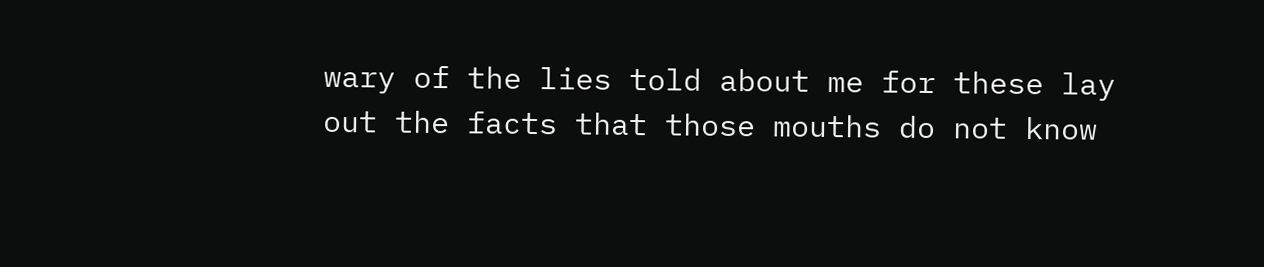wary of the lies told about me for these lay out the facts that those mouths do not know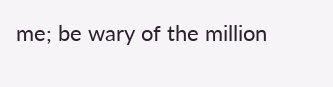me; be wary of the million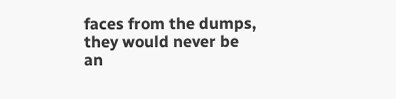faces from the dumps, they would never be an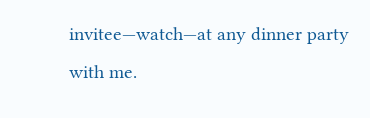invitee—watch—at any dinner party with me.